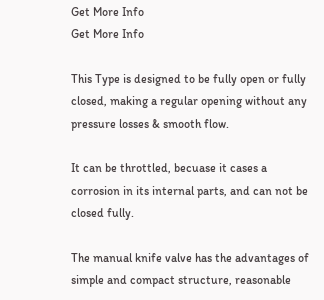Get More Info
Get More Info

This Type is designed to be fully open or fully closed, making a regular opening without any pressure losses & smooth flow.

It can be throttled, becuase it cases a corrosion in its internal parts, and can not be closed fully.

The manual knife valve has the advantages of simple and compact structure, reasonable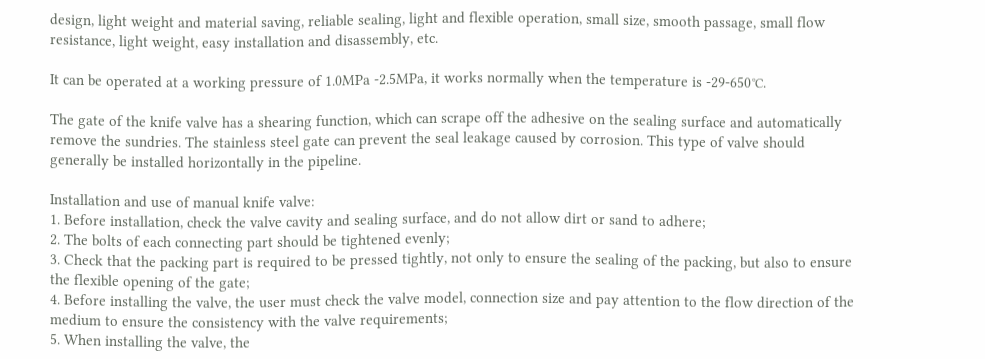design, light weight and material saving, reliable sealing, light and flexible operation, small size, smooth passage, small flow resistance, light weight, easy installation and disassembly, etc.

It can be operated at a working pressure of 1.0MPa -2.5MPa, it works normally when the temperature is -29-650℃.

The gate of the knife valve has a shearing function, which can scrape off the adhesive on the sealing surface and automatically remove the sundries. The stainless steel gate can prevent the seal leakage caused by corrosion. This type of valve should generally be installed horizontally in the pipeline.

Installation and use of manual knife valve:
1. Before installation, check the valve cavity and sealing surface, and do not allow dirt or sand to adhere;
2. The bolts of each connecting part should be tightened evenly;
3. Check that the packing part is required to be pressed tightly, not only to ensure the sealing of the packing, but also to ensure the flexible opening of the gate;
4. Before installing the valve, the user must check the valve model, connection size and pay attention to the flow direction of the medium to ensure the consistency with the valve requirements;
5. When installing the valve, the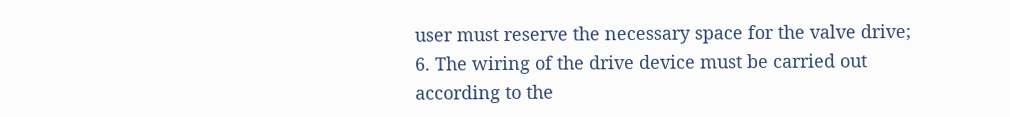user must reserve the necessary space for the valve drive;
6. The wiring of the drive device must be carried out according to the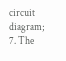circuit diagram;
7. The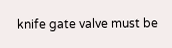knife gate valve must be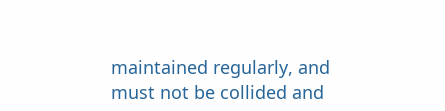maintained regularly, and must not be collided and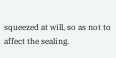squeezed at will, so as not to affect the sealing.